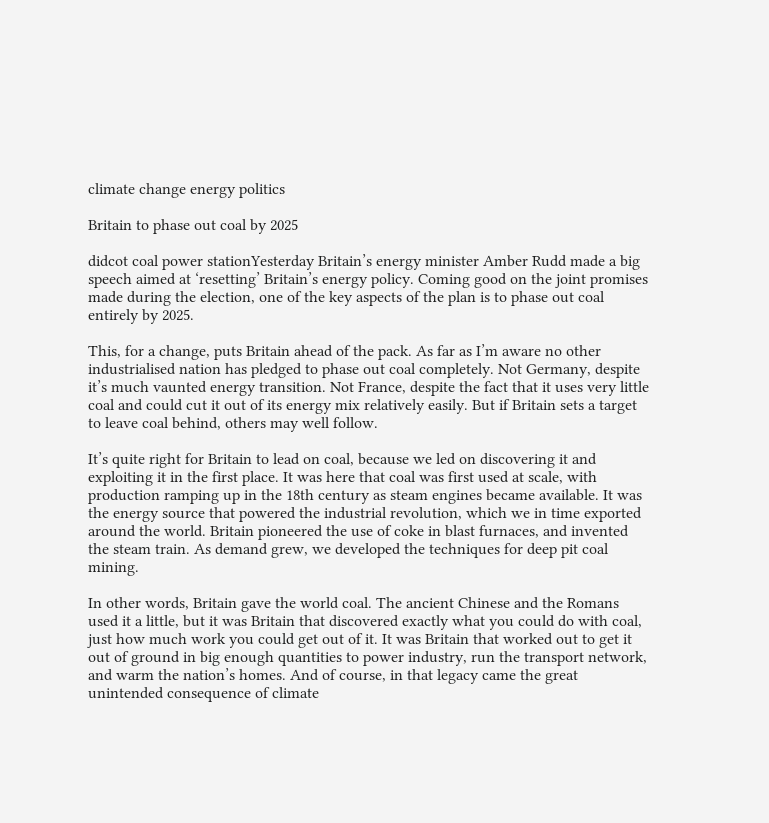climate change energy politics

Britain to phase out coal by 2025

didcot coal power stationYesterday Britain’s energy minister Amber Rudd made a big speech aimed at ‘resetting’ Britain’s energy policy. Coming good on the joint promises made during the election, one of the key aspects of the plan is to phase out coal entirely by 2025.

This, for a change, puts Britain ahead of the pack. As far as I’m aware no other industrialised nation has pledged to phase out coal completely. Not Germany, despite it’s much vaunted energy transition. Not France, despite the fact that it uses very little coal and could cut it out of its energy mix relatively easily. But if Britain sets a target to leave coal behind, others may well follow.

It’s quite right for Britain to lead on coal, because we led on discovering it and exploiting it in the first place. It was here that coal was first used at scale, with production ramping up in the 18th century as steam engines became available. It was the energy source that powered the industrial revolution, which we in time exported around the world. Britain pioneered the use of coke in blast furnaces, and invented the steam train. As demand grew, we developed the techniques for deep pit coal mining.

In other words, Britain gave the world coal. The ancient Chinese and the Romans used it a little, but it was Britain that discovered exactly what you could do with coal, just how much work you could get out of it. It was Britain that worked out to get it out of ground in big enough quantities to power industry, run the transport network, and warm the nation’s homes. And of course, in that legacy came the great unintended consequence of climate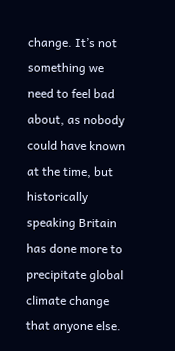change. It’s not something we need to feel bad about, as nobody could have known at the time, but historically speaking Britain has done more to precipitate global climate change that anyone else.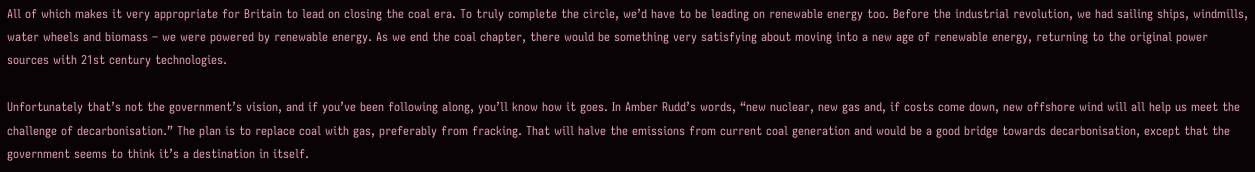All of which makes it very appropriate for Britain to lead on closing the coal era. To truly complete the circle, we’d have to be leading on renewable energy too. Before the industrial revolution, we had sailing ships, windmills, water wheels and biomass – we were powered by renewable energy. As we end the coal chapter, there would be something very satisfying about moving into a new age of renewable energy, returning to the original power sources with 21st century technologies.

Unfortunately that’s not the government’s vision, and if you’ve been following along, you’ll know how it goes. In Amber Rudd’s words, “new nuclear, new gas and, if costs come down, new offshore wind will all help us meet the challenge of decarbonisation.” The plan is to replace coal with gas, preferably from fracking. That will halve the emissions from current coal generation and would be a good bridge towards decarbonisation, except that the government seems to think it’s a destination in itself.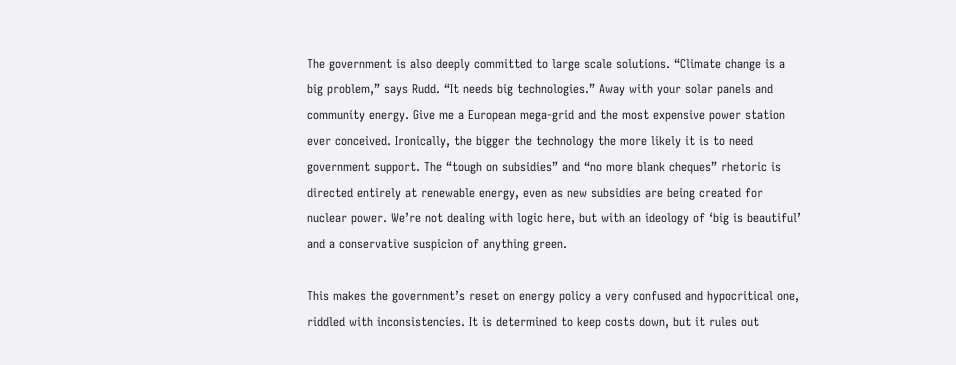The government is also deeply committed to large scale solutions. “Climate change is a big problem,” says Rudd. “It needs big technologies.” Away with your solar panels and community energy. Give me a European mega-grid and the most expensive power station ever conceived. Ironically, the bigger the technology the more likely it is to need government support. The “tough on subsidies” and “no more blank cheques” rhetoric is directed entirely at renewable energy, even as new subsidies are being created for nuclear power. We’re not dealing with logic here, but with an ideology of ‘big is beautiful’ and a conservative suspicion of anything green.

This makes the government’s reset on energy policy a very confused and hypocritical one, riddled with inconsistencies. It is determined to keep costs down, but it rules out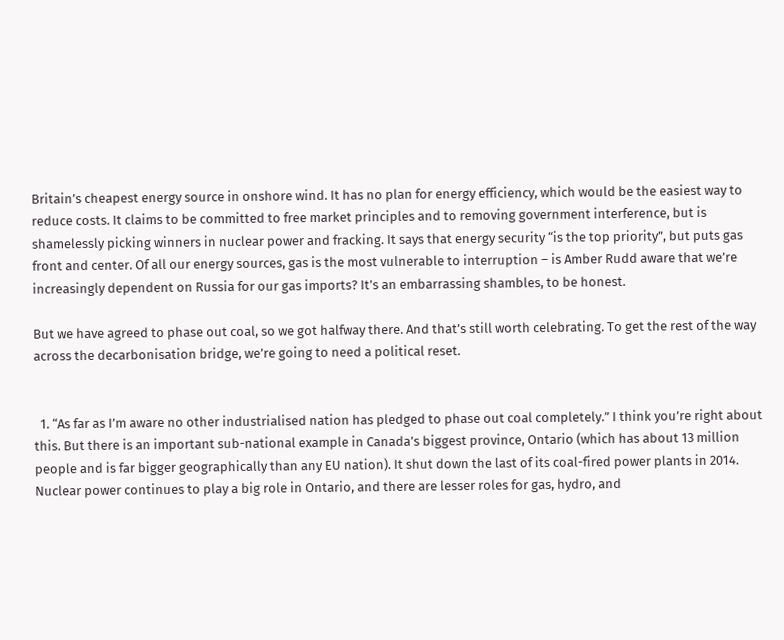Britain’s cheapest energy source in onshore wind. It has no plan for energy efficiency, which would be the easiest way to reduce costs. It claims to be committed to free market principles and to removing government interference, but is shamelessly picking winners in nuclear power and fracking. It says that energy security “is the top priority”, but puts gas front and center. Of all our energy sources, gas is the most vulnerable to interruption – is Amber Rudd aware that we’re increasingly dependent on Russia for our gas imports? It’s an embarrassing shambles, to be honest.

But we have agreed to phase out coal, so we got halfway there. And that’s still worth celebrating. To get the rest of the way across the decarbonisation bridge, we’re going to need a political reset.


  1. “As far as I’m aware no other industrialised nation has pledged to phase out coal completely.” I think you’re right about this. But there is an important sub-national example in Canada’s biggest province, Ontario (which has about 13 million people and is far bigger geographically than any EU nation). It shut down the last of its coal-fired power plants in 2014. Nuclear power continues to play a big role in Ontario, and there are lesser roles for gas, hydro, and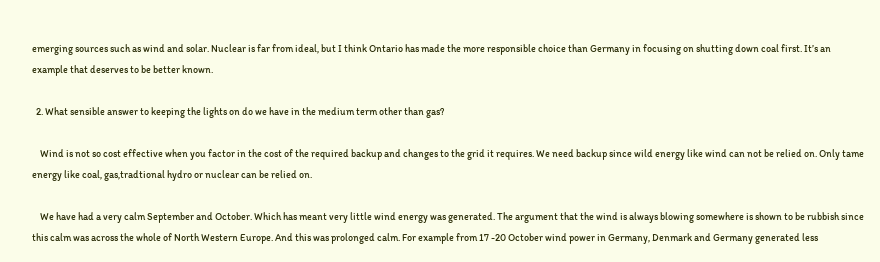emerging sources such as wind and solar. Nuclear is far from ideal, but I think Ontario has made the more responsible choice than Germany in focusing on shutting down coal first. It’s an example that deserves to be better known.

  2. What sensible answer to keeping the lights on do we have in the medium term other than gas?

    Wind is not so cost effective when you factor in the cost of the required backup and changes to the grid it requires. We need backup since wild energy like wind can not be relied on. Only tame energy like coal, gas,tradtional hydro or nuclear can be relied on.

    We have had a very calm September and October. Which has meant very little wind energy was generated. The argument that the wind is always blowing somewhere is shown to be rubbish since this calm was across the whole of North Western Europe. And this was prolonged calm. For example from 17 -20 October wind power in Germany, Denmark and Germany generated less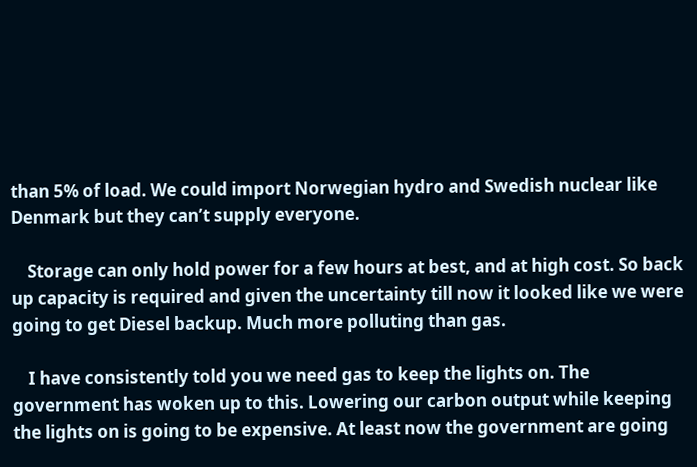than 5% of load. We could import Norwegian hydro and Swedish nuclear like Denmark but they can’t supply everyone.

    Storage can only hold power for a few hours at best, and at high cost. So back up capacity is required and given the uncertainty till now it looked like we were going to get Diesel backup. Much more polluting than gas.

    I have consistently told you we need gas to keep the lights on. The government has woken up to this. Lowering our carbon output while keeping the lights on is going to be expensive. At least now the government are going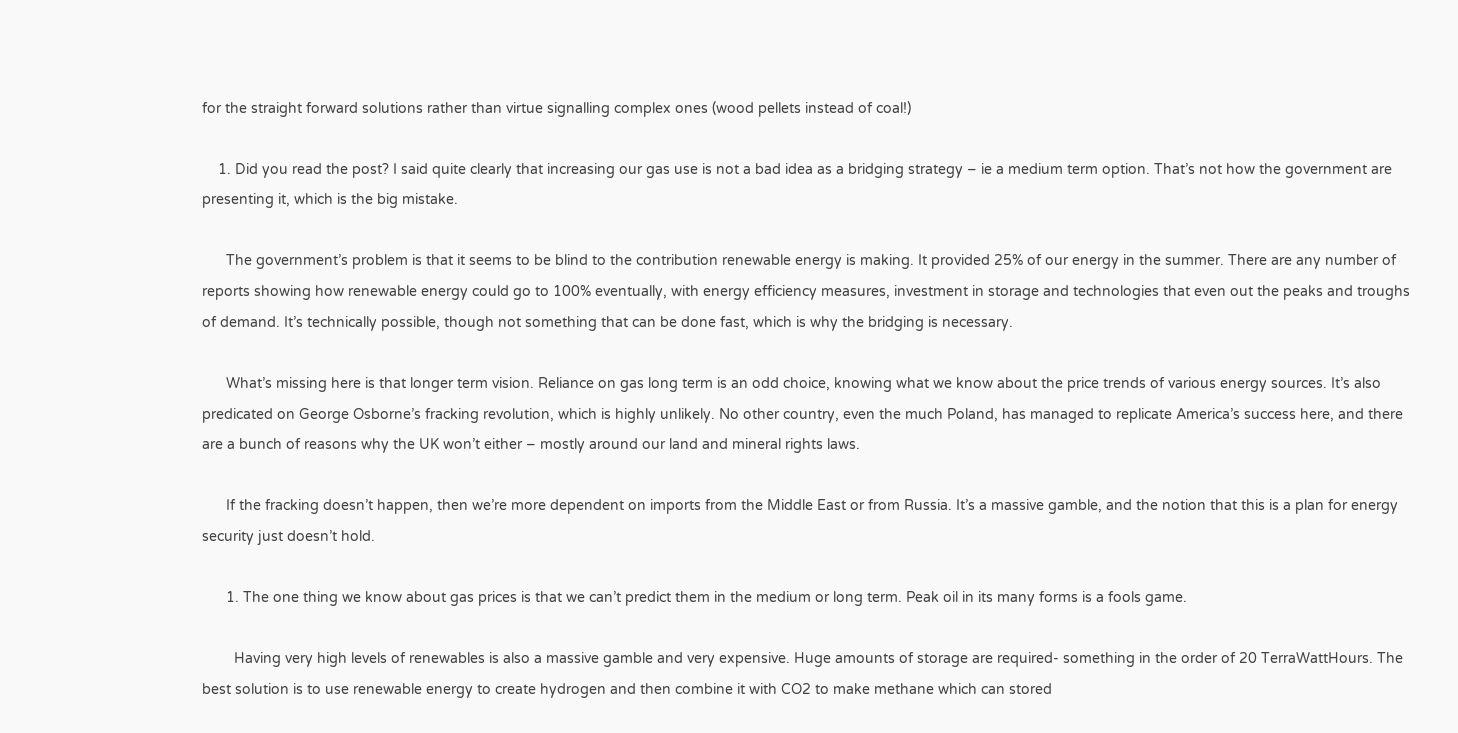for the straight forward solutions rather than virtue signalling complex ones (wood pellets instead of coal!)

    1. Did you read the post? I said quite clearly that increasing our gas use is not a bad idea as a bridging strategy – ie a medium term option. That’s not how the government are presenting it, which is the big mistake.

      The government’s problem is that it seems to be blind to the contribution renewable energy is making. It provided 25% of our energy in the summer. There are any number of reports showing how renewable energy could go to 100% eventually, with energy efficiency measures, investment in storage and technologies that even out the peaks and troughs of demand. It’s technically possible, though not something that can be done fast, which is why the bridging is necessary.

      What’s missing here is that longer term vision. Reliance on gas long term is an odd choice, knowing what we know about the price trends of various energy sources. It’s also predicated on George Osborne’s fracking revolution, which is highly unlikely. No other country, even the much Poland, has managed to replicate America’s success here, and there are a bunch of reasons why the UK won’t either – mostly around our land and mineral rights laws.

      If the fracking doesn’t happen, then we’re more dependent on imports from the Middle East or from Russia. It’s a massive gamble, and the notion that this is a plan for energy security just doesn’t hold.

      1. The one thing we know about gas prices is that we can’t predict them in the medium or long term. Peak oil in its many forms is a fools game.

        Having very high levels of renewables is also a massive gamble and very expensive. Huge amounts of storage are required- something in the order of 20 TerraWattHours. The best solution is to use renewable energy to create hydrogen and then combine it with CO2 to make methane which can stored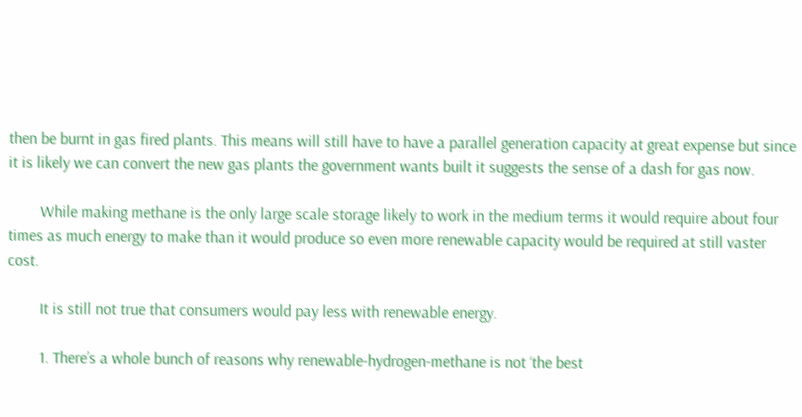then be burnt in gas fired plants. This means will still have to have a parallel generation capacity at great expense but since it is likely we can convert the new gas plants the government wants built it suggests the sense of a dash for gas now.

        While making methane is the only large scale storage likely to work in the medium terms it would require about four times as much energy to make than it would produce so even more renewable capacity would be required at still vaster cost.

        It is still not true that consumers would pay less with renewable energy.

        1. There’s a whole bunch of reasons why renewable-hydrogen-methane is not ‘the best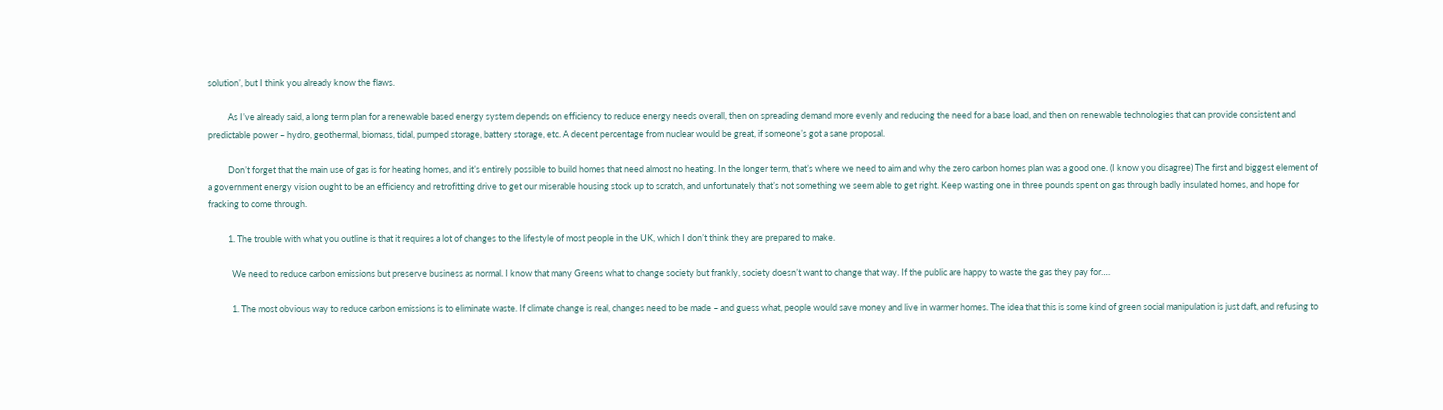solution’, but I think you already know the flaws.

          As I’ve already said, a long term plan for a renewable based energy system depends on efficiency to reduce energy needs overall, then on spreading demand more evenly and reducing the need for a base load, and then on renewable technologies that can provide consistent and predictable power – hydro, geothermal, biomass, tidal, pumped storage, battery storage, etc. A decent percentage from nuclear would be great, if someone’s got a sane proposal.

          Don’t forget that the main use of gas is for heating homes, and it’s entirely possible to build homes that need almost no heating. In the longer term, that’s where we need to aim and why the zero carbon homes plan was a good one. (I know you disagree) The first and biggest element of a government energy vision ought to be an efficiency and retrofitting drive to get our miserable housing stock up to scratch, and unfortunately that’s not something we seem able to get right. Keep wasting one in three pounds spent on gas through badly insulated homes, and hope for fracking to come through.

          1. The trouble with what you outline is that it requires a lot of changes to the lifestyle of most people in the UK, which I don’t think they are prepared to make.

            We need to reduce carbon emissions but preserve business as normal. I know that many Greens what to change society but frankly, society doesn’t want to change that way. If the public are happy to waste the gas they pay for….

            1. The most obvious way to reduce carbon emissions is to eliminate waste. If climate change is real, changes need to be made – and guess what, people would save money and live in warmer homes. The idea that this is some kind of green social manipulation is just daft, and refusing to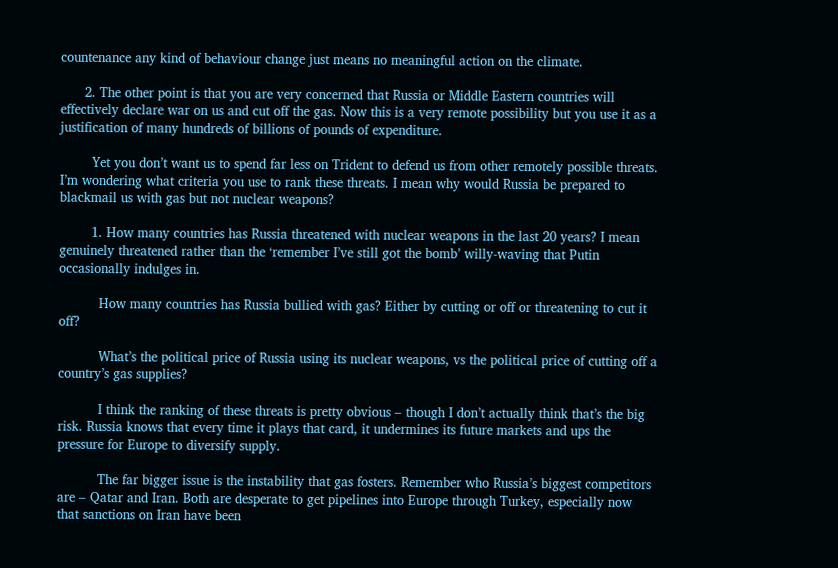countenance any kind of behaviour change just means no meaningful action on the climate.

      2. The other point is that you are very concerned that Russia or Middle Eastern countries will effectively declare war on us and cut off the gas. Now this is a very remote possibility but you use it as a justification of many hundreds of billions of pounds of expenditure.

        Yet you don’t want us to spend far less on Trident to defend us from other remotely possible threats. I’m wondering what criteria you use to rank these threats. I mean why would Russia be prepared to blackmail us with gas but not nuclear weapons?

        1. How many countries has Russia threatened with nuclear weapons in the last 20 years? I mean genuinely threatened rather than the ‘remember I’ve still got the bomb’ willy-waving that Putin occasionally indulges in.

          How many countries has Russia bullied with gas? Either by cutting or off or threatening to cut it off?

          What’s the political price of Russia using its nuclear weapons, vs the political price of cutting off a country’s gas supplies?

          I think the ranking of these threats is pretty obvious – though I don’t actually think that’s the big risk. Russia knows that every time it plays that card, it undermines its future markets and ups the pressure for Europe to diversify supply.

          The far bigger issue is the instability that gas fosters. Remember who Russia’s biggest competitors are – Qatar and Iran. Both are desperate to get pipelines into Europe through Turkey, especially now that sanctions on Iran have been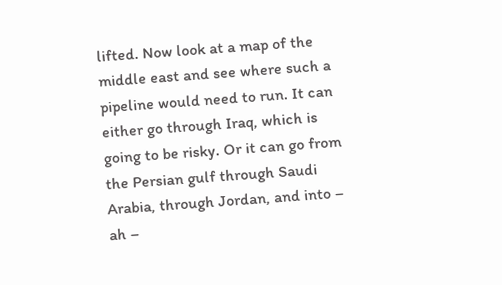lifted. Now look at a map of the middle east and see where such a pipeline would need to run. It can either go through Iraq, which is going to be risky. Or it can go from the Persian gulf through Saudi Arabia, through Jordan, and into – ah –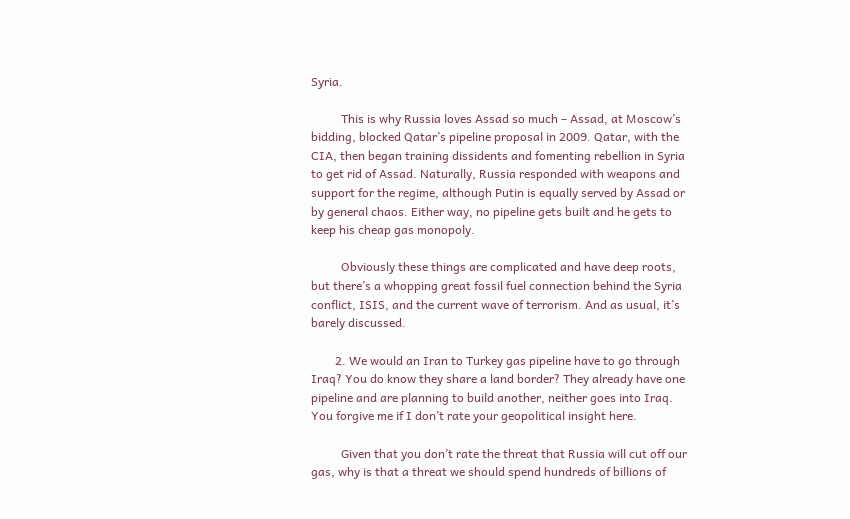Syria.

          This is why Russia loves Assad so much – Assad, at Moscow’s bidding, blocked Qatar’s pipeline proposal in 2009. Qatar, with the CIA, then began training dissidents and fomenting rebellion in Syria to get rid of Assad. Naturally, Russia responded with weapons and support for the regime, although Putin is equally served by Assad or by general chaos. Either way, no pipeline gets built and he gets to keep his cheap gas monopoly.

          Obviously these things are complicated and have deep roots, but there’s a whopping great fossil fuel connection behind the Syria conflict, ISIS, and the current wave of terrorism. And as usual, it’s barely discussed.

        2. We would an Iran to Turkey gas pipeline have to go through Iraq? You do know they share a land border? They already have one pipeline and are planning to build another, neither goes into Iraq. You forgive me if I don’t rate your geopolitical insight here.

          Given that you don’t rate the threat that Russia will cut off our gas, why is that a threat we should spend hundreds of billions of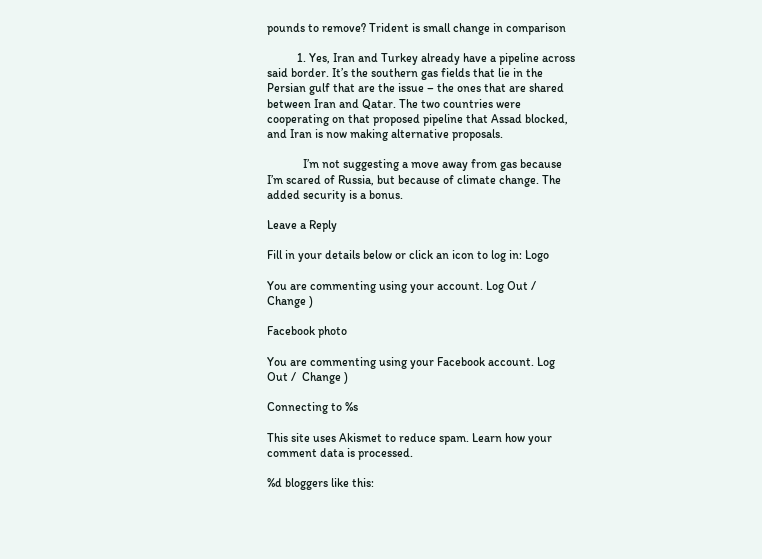pounds to remove? Trident is small change in comparison

          1. Yes, Iran and Turkey already have a pipeline across said border. It’s the southern gas fields that lie in the Persian gulf that are the issue – the ones that are shared between Iran and Qatar. The two countries were cooperating on that proposed pipeline that Assad blocked, and Iran is now making alternative proposals.

            I’m not suggesting a move away from gas because I’m scared of Russia, but because of climate change. The added security is a bonus.

Leave a Reply

Fill in your details below or click an icon to log in: Logo

You are commenting using your account. Log Out /  Change )

Facebook photo

You are commenting using your Facebook account. Log Out /  Change )

Connecting to %s

This site uses Akismet to reduce spam. Learn how your comment data is processed.

%d bloggers like this: